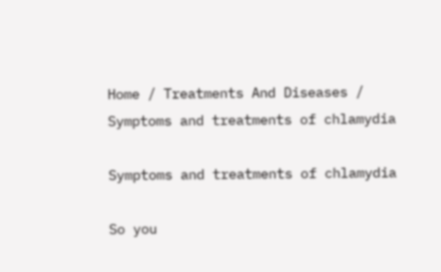Home / Treatments And Diseases / Symptoms and treatments of chlamydia

Symptoms and treatments of chlamydia

So you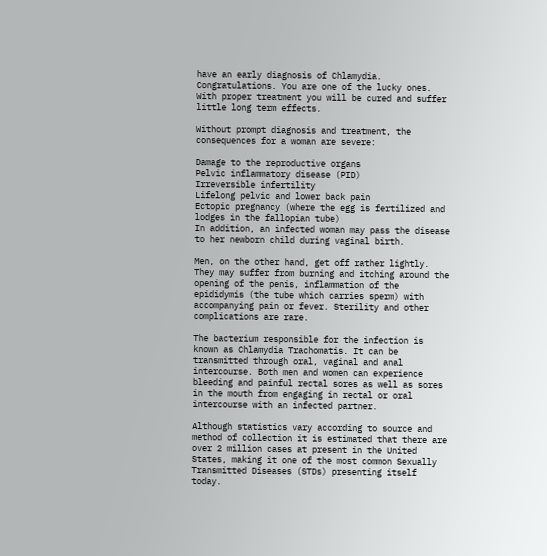have an early diagnosis of Chlamydia. Congratulations. You are one of the lucky ones. With proper treatment you will be cured and suffer little long term effects.

Without prompt diagnosis and treatment, the consequences for a woman are severe:

Damage to the reproductive organs
Pelvic inflammatory disease (PID)
Irreversible infertility
Lifelong pelvic and lower back pain
Ectopic pregnancy (where the egg is fertilized and lodges in the fallopian tube)
In addition, an infected woman may pass the disease to her newborn child during vaginal birth.

Men, on the other hand, get off rather lightly. They may suffer from burning and itching around the opening of the penis, inflammation of the epididymis (the tube which carries sperm) with accompanying pain or fever. Sterility and other complications are rare.

The bacterium responsible for the infection is known as Chlamydia Trachomatis. It can be transmitted through oral, vaginal and anal intercourse. Both men and women can experience bleeding and painful rectal sores as well as sores in the mouth from engaging in rectal or oral intercourse with an infected partner.

Although statistics vary according to source and method of collection it is estimated that there are over 2 million cases at present in the United States, making it one of the most common Sexually Transmitted Diseases (STDs) presenting itself today.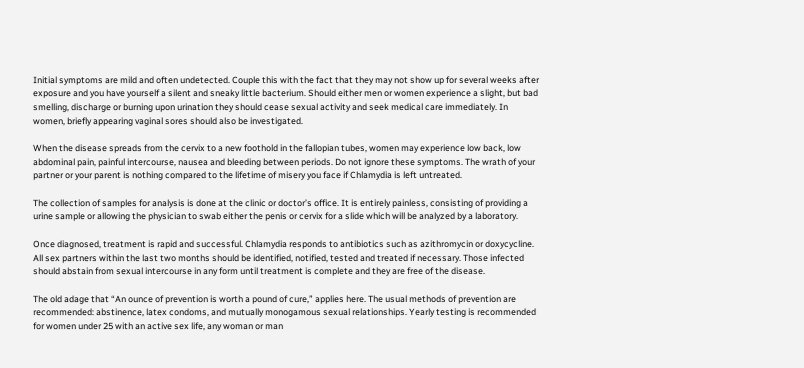Initial symptoms are mild and often undetected. Couple this with the fact that they may not show up for several weeks after exposure and you have yourself a silent and sneaky little bacterium. Should either men or women experience a slight, but bad smelling, discharge or burning upon urination they should cease sexual activity and seek medical care immediately. In women, briefly appearing vaginal sores should also be investigated.

When the disease spreads from the cervix to a new foothold in the fallopian tubes, women may experience low back, low abdominal pain, painful intercourse, nausea and bleeding between periods. Do not ignore these symptoms. The wrath of your partner or your parent is nothing compared to the lifetime of misery you face if Chlamydia is left untreated.

The collection of samples for analysis is done at the clinic or doctor’s office. It is entirely painless, consisting of providing a urine sample or allowing the physician to swab either the penis or cervix for a slide which will be analyzed by a laboratory.

Once diagnosed, treatment is rapid and successful. Chlamydia responds to antibiotics such as azithromycin or doxycycline. All sex partners within the last two months should be identified, notified, tested and treated if necessary. Those infected should abstain from sexual intercourse in any form until treatment is complete and they are free of the disease.

The old adage that “An ounce of prevention is worth a pound of cure,” applies here. The usual methods of prevention are recommended: abstinence, latex condoms, and mutually monogamous sexual relationships. Yearly testing is recommended for women under 25 with an active sex life, any woman or man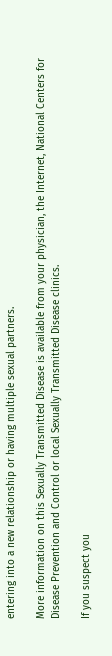entering into a new relationship or having multiple sexual partners.

More information on this Sexually Transmitted Disease is available from your physician, the Internet, National Centers for Disease Prevention and Control or local Sexually Transmitted Disease clinics.

If you suspect you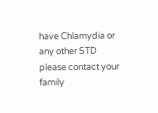have Chlamydia or any other STD please contact your family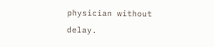physician without delay.